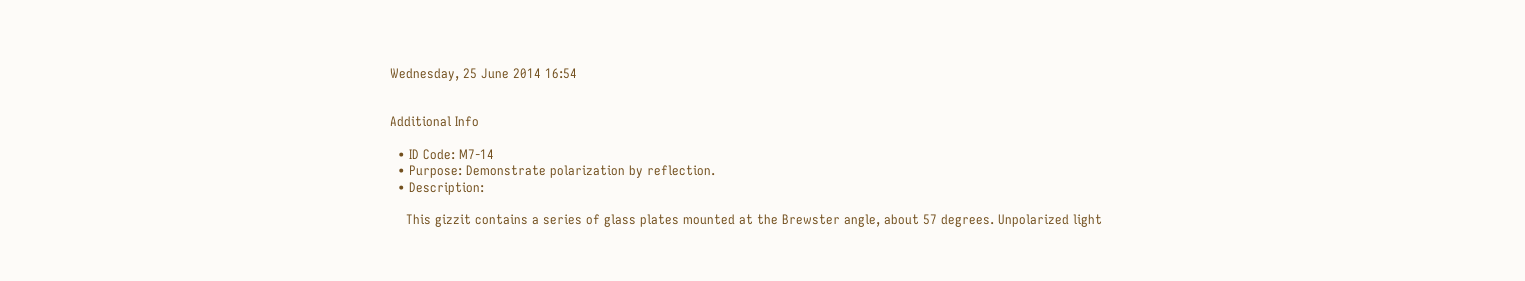Wednesday, 25 June 2014 16:54


Additional Info

  • ID Code: M7-14
  • Purpose: Demonstrate polarization by reflection.
  • Description:

    This gizzit contains a series of glass plates mounted at the Brewster angle, about 57 degrees. Unpolarized light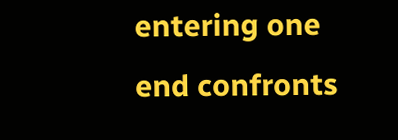entering one end confronts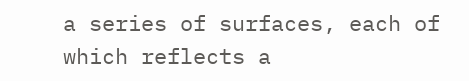a series of surfaces, each of which reflects a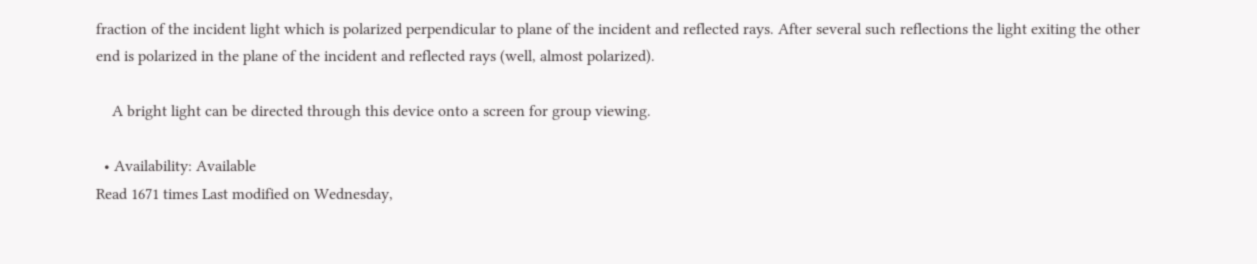fraction of the incident light which is polarized perpendicular to plane of the incident and reflected rays. After several such reflections the light exiting the other end is polarized in the plane of the incident and reflected rays (well, almost polarized).

    A bright light can be directed through this device onto a screen for group viewing.

  • Availability: Available
Read 1671 times Last modified on Wednesday,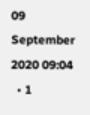09 September 2020 09:04
  • 1